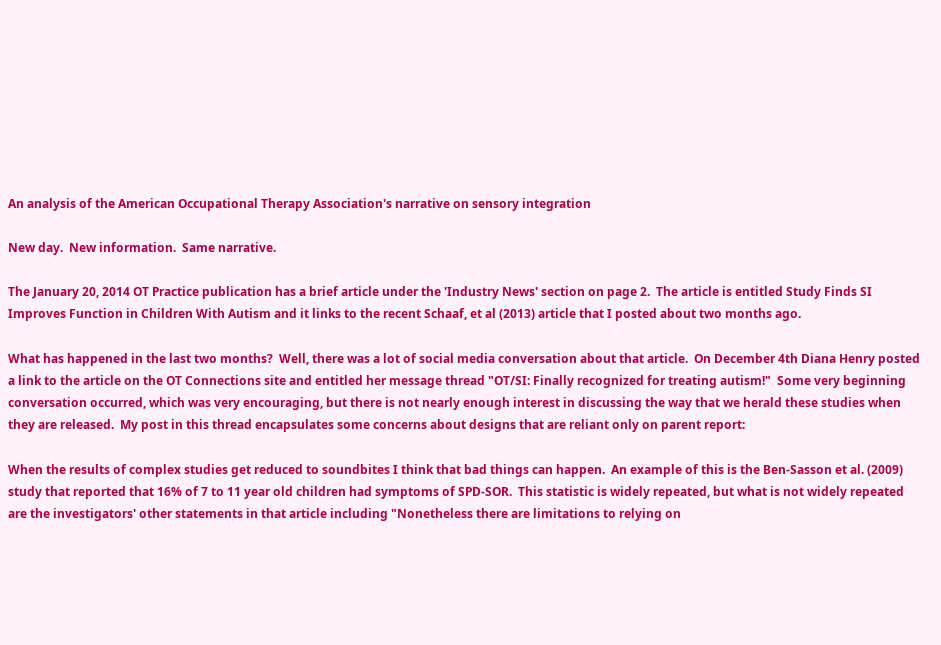An analysis of the American Occupational Therapy Association's narrative on sensory integration

New day.  New information.  Same narrative.

The January 20, 2014 OT Practice publication has a brief article under the 'Industry News' section on page 2.  The article is entitled Study Finds SI Improves Function in Children With Autism and it links to the recent Schaaf, et al (2013) article that I posted about two months ago.

What has happened in the last two months?  Well, there was a lot of social media conversation about that article.  On December 4th Diana Henry posted a link to the article on the OT Connections site and entitled her message thread "OT/SI: Finally recognized for treating autism!"  Some very beginning conversation occurred, which was very encouraging, but there is not nearly enough interest in discussing the way that we herald these studies when they are released.  My post in this thread encapsulates some concerns about designs that are reliant only on parent report:

When the results of complex studies get reduced to soundbites I think that bad things can happen.  An example of this is the Ben-Sasson et al. (2009) study that reported that 16% of 7 to 11 year old children had symptoms of SPD-SOR.  This statistic is widely repeated, but what is not widely repeated are the investigators' other statements in that article including "Nonetheless there are limitations to relying on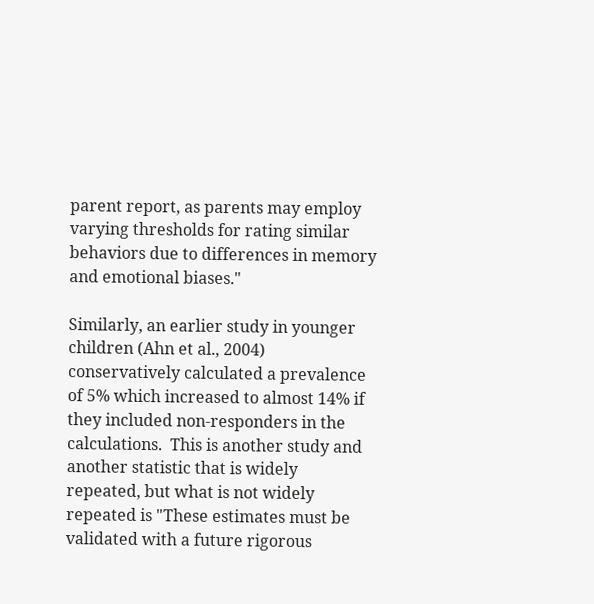parent report, as parents may employ varying thresholds for rating similar behaviors due to differences in memory and emotional biases."

Similarly, an earlier study in younger children (Ahn et al., 2004) conservatively calculated a prevalence of 5% which increased to almost 14% if they included non-responders in the calculations.  This is another study and another statistic that is widely repeated, but what is not widely repeated is "These estimates must be validated with a future rigorous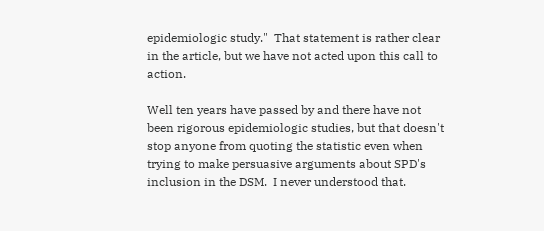epidemiologic study."  That statement is rather clear in the article, but we have not acted upon this call to action.

Well ten years have passed by and there have not been rigorous epidemiologic studies, but that doesn't stop anyone from quoting the statistic even when trying to make persuasive arguments about SPD's inclusion in the DSM.  I never understood that.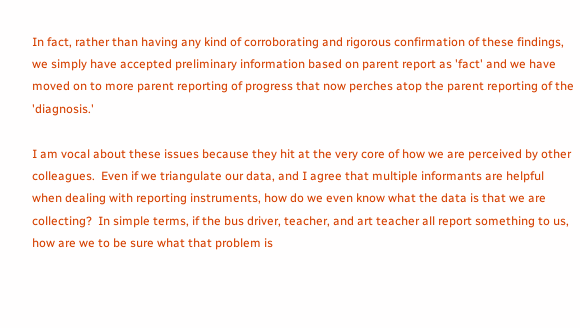In fact, rather than having any kind of corroborating and rigorous confirmation of these findings, we simply have accepted preliminary information based on parent report as 'fact' and we have moved on to more parent reporting of progress that now perches atop the parent reporting of the 'diagnosis.'

I am vocal about these issues because they hit at the very core of how we are perceived by other colleagues.  Even if we triangulate our data, and I agree that multiple informants are helpful when dealing with reporting instruments, how do we even know what the data is that we are collecting?  In simple terms, if the bus driver, teacher, and art teacher all report something to us, how are we to be sure what that problem is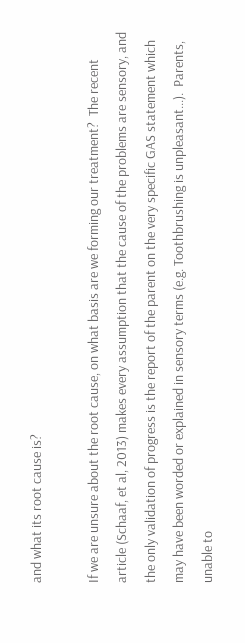and what its root cause is?

If we are unsure about the root cause, on what basis are we forming our treatment?  The recent article (Schaaf, et al, 2013) makes every assumption that the cause of the problems are sensory, and the only validation of progress is the report of the parent on the very specific GAS statement which may have been worded or explained in sensory terms (e.g. Toothbrushing is unpleasant...).  Parents, unable to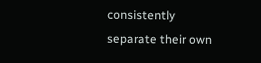consistently separate their own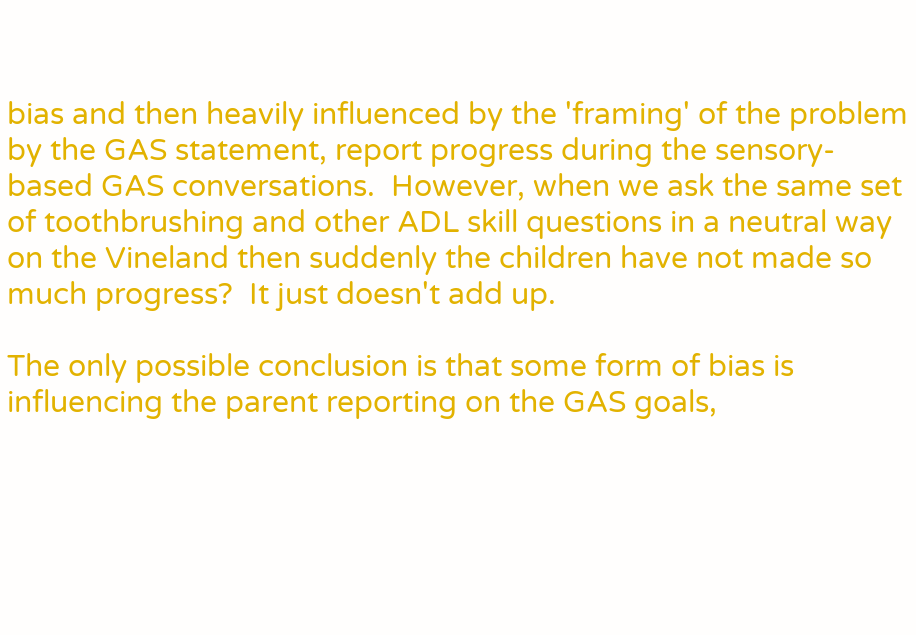bias and then heavily influenced by the 'framing' of the problem by the GAS statement, report progress during the sensory-based GAS conversations.  However, when we ask the same set of toothbrushing and other ADL skill questions in a neutral way on the Vineland then suddenly the children have not made so much progress?  It just doesn't add up.

The only possible conclusion is that some form of bias is influencing the parent reporting on the GAS goals,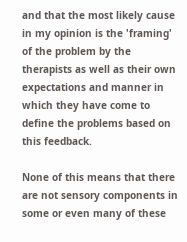and that the most likely cause in my opinion is the 'framing' of the problem by the therapists as well as their own expectations and manner in which they have come to define the problems based on this feedback.

None of this means that there are not sensory components in some or even many of these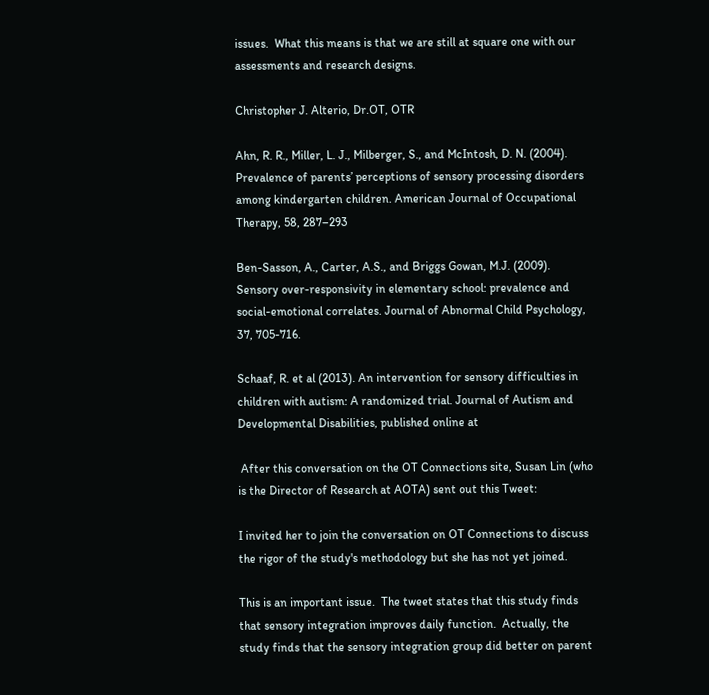issues.  What this means is that we are still at square one with our assessments and research designs.

Christopher J. Alterio, Dr.OT, OTR

Ahn, R. R., Miller, L. J., Milberger, S., and McIntosh, D. N. (2004). Prevalence of parents’ perceptions of sensory processing disorders among kindergarten children. American Journal of Occupational Therapy, 58, 287–293

Ben-Sasson, A., Carter, A.S., and Briggs Gowan, M.J. (2009). Sensory over-responsivity in elementary school: prevalence and social-emotional correlates. Journal of Abnormal Child Psychology, 37, 705-716.

Schaaf, R. et al (2013). An intervention for sensory difficulties in children with autism: A randomized trial. Journal of Autism and Developmental Disabilities, published online at

 After this conversation on the OT Connections site, Susan Lin (who is the Director of Research at AOTA) sent out this Tweet:

I invited her to join the conversation on OT Connections to discuss the rigor of the study's methodology but she has not yet joined.

This is an important issue.  The tweet states that this study finds that sensory integration improves daily function.  Actually, the study finds that the sensory integration group did better on parent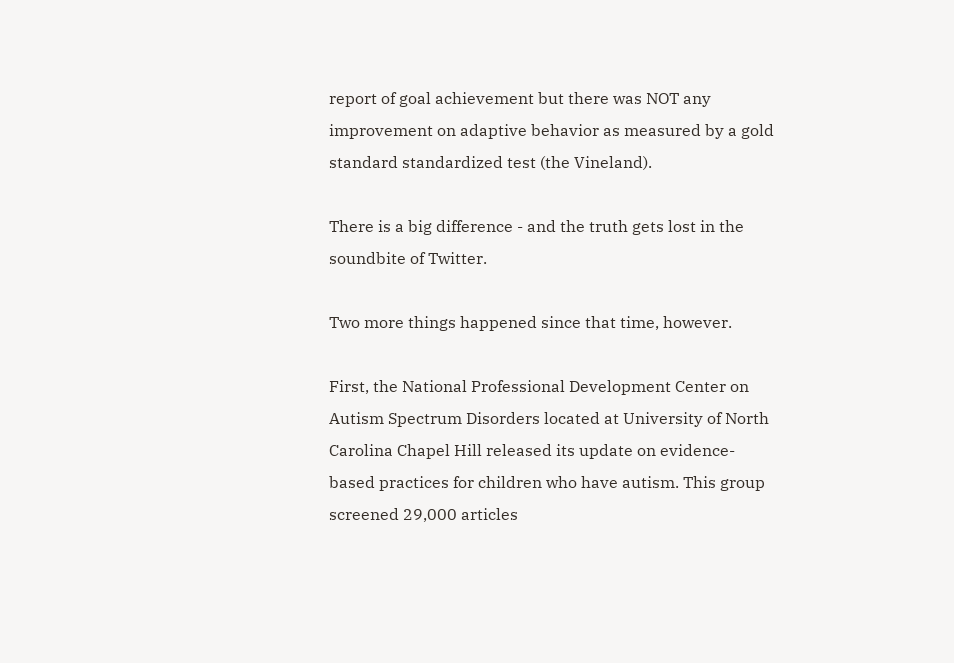report of goal achievement but there was NOT any improvement on adaptive behavior as measured by a gold standard standardized test (the Vineland).

There is a big difference - and the truth gets lost in the soundbite of Twitter.

Two more things happened since that time, however.

First, the National Professional Development Center on Autism Spectrum Disorders located at University of North Carolina Chapel Hill released its update on evidence-based practices for children who have autism. This group screened 29,000 articles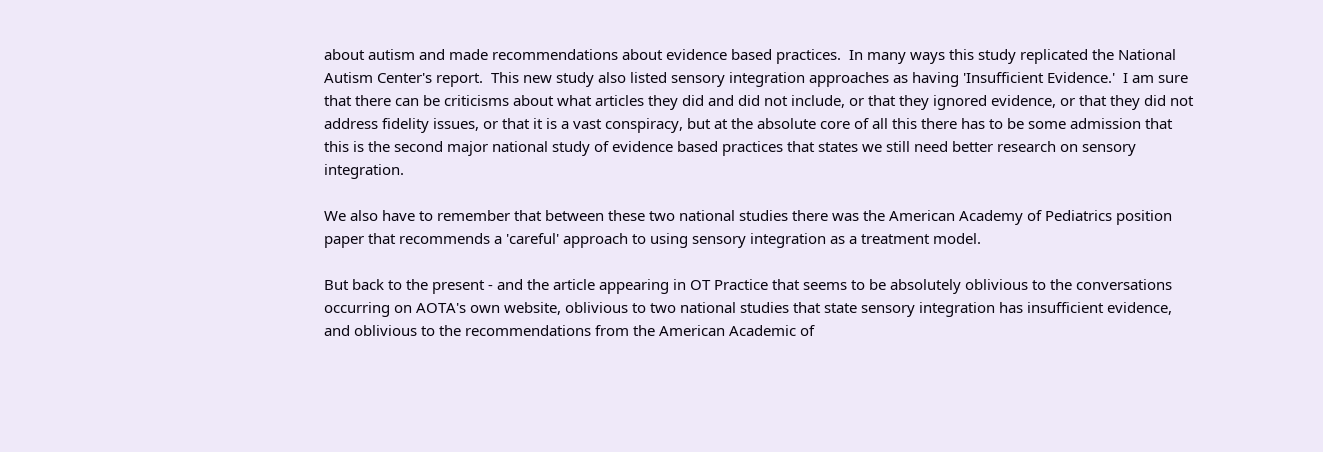about autism and made recommendations about evidence based practices.  In many ways this study replicated the National Autism Center's report.  This new study also listed sensory integration approaches as having 'Insufficient Evidence.'  I am sure that there can be criticisms about what articles they did and did not include, or that they ignored evidence, or that they did not address fidelity issues, or that it is a vast conspiracy, but at the absolute core of all this there has to be some admission that this is the second major national study of evidence based practices that states we still need better research on sensory integration.

We also have to remember that between these two national studies there was the American Academy of Pediatrics position paper that recommends a 'careful' approach to using sensory integration as a treatment model.

But back to the present - and the article appearing in OT Practice that seems to be absolutely oblivious to the conversations occurring on AOTA's own website, oblivious to two national studies that state sensory integration has insufficient evidence, and oblivious to the recommendations from the American Academic of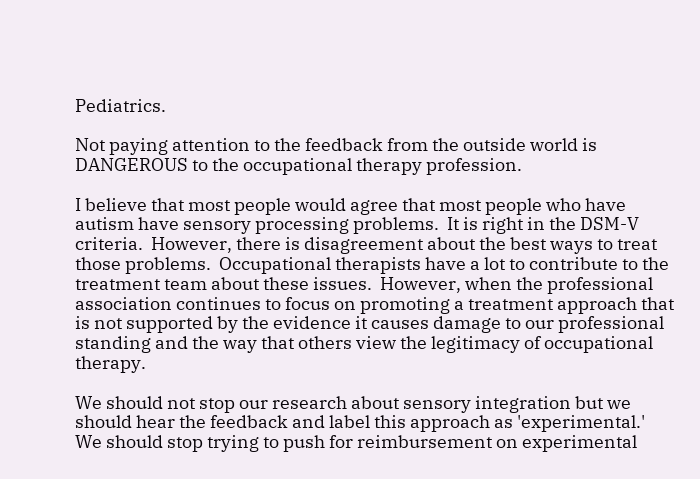Pediatrics.

Not paying attention to the feedback from the outside world is DANGEROUS to the occupational therapy profession.

I believe that most people would agree that most people who have autism have sensory processing problems.  It is right in the DSM-V criteria.  However, there is disagreement about the best ways to treat those problems.  Occupational therapists have a lot to contribute to the treatment team about these issues.  However, when the professional association continues to focus on promoting a treatment approach that is not supported by the evidence it causes damage to our professional standing and the way that others view the legitimacy of occupational therapy.

We should not stop our research about sensory integration but we should hear the feedback and label this approach as 'experimental.'  We should stop trying to push for reimbursement on experimental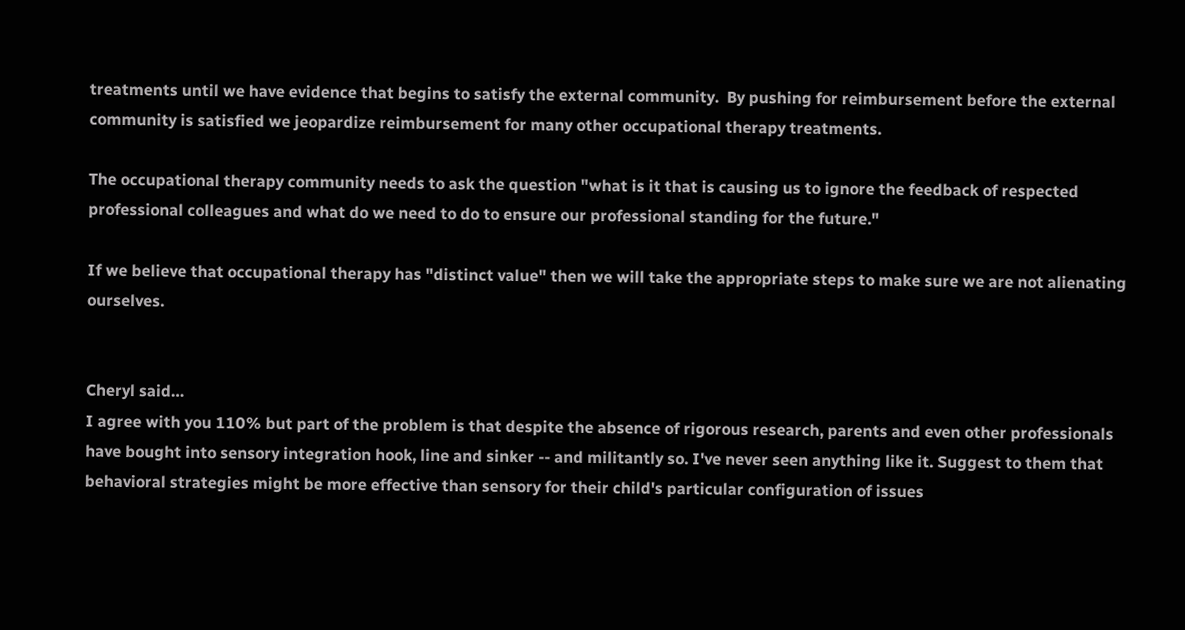treatments until we have evidence that begins to satisfy the external community.  By pushing for reimbursement before the external community is satisfied we jeopardize reimbursement for many other occupational therapy treatments.

The occupational therapy community needs to ask the question "what is it that is causing us to ignore the feedback of respected professional colleagues and what do we need to do to ensure our professional standing for the future."

If we believe that occupational therapy has "distinct value" then we will take the appropriate steps to make sure we are not alienating ourselves.


Cheryl said…
I agree with you 110% but part of the problem is that despite the absence of rigorous research, parents and even other professionals have bought into sensory integration hook, line and sinker -- and militantly so. I've never seen anything like it. Suggest to them that behavioral strategies might be more effective than sensory for their child's particular configuration of issues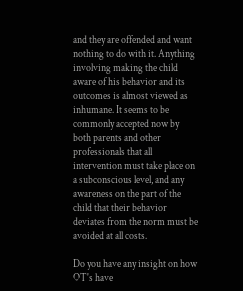and they are offended and want nothing to do with it. Anything involving making the child aware of his behavior and its outcomes is almost viewed as inhumane. It seems to be commonly accepted now by both parents and other professionals that all intervention must take place on a subconscious level, and any awareness on the part of the child that their behavior deviates from the norm must be avoided at all costs.

Do you have any insight on how OT's have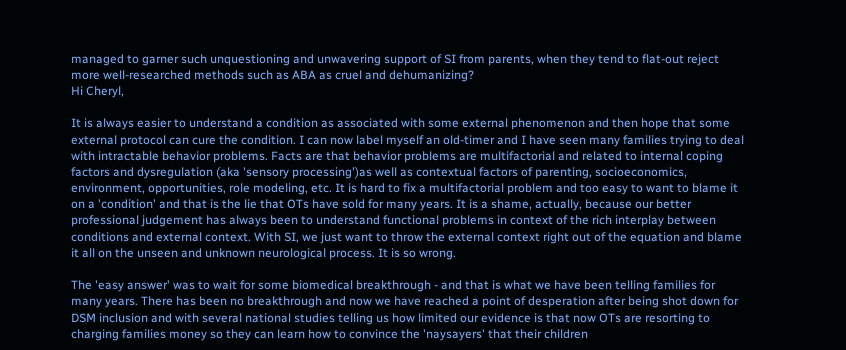managed to garner such unquestioning and unwavering support of SI from parents, when they tend to flat-out reject more well-researched methods such as ABA as cruel and dehumanizing?
Hi Cheryl,

It is always easier to understand a condition as associated with some external phenomenon and then hope that some external protocol can cure the condition. I can now label myself an old-timer and I have seen many families trying to deal with intractable behavior problems. Facts are that behavior problems are multifactorial and related to internal coping factors and dysregulation (aka 'sensory processing')as well as contextual factors of parenting, socioeconomics, environment, opportunities, role modeling, etc. It is hard to fix a multifactorial problem and too easy to want to blame it on a 'condition' and that is the lie that OTs have sold for many years. It is a shame, actually, because our better professional judgement has always been to understand functional problems in context of the rich interplay between conditions and external context. With SI, we just want to throw the external context right out of the equation and blame it all on the unseen and unknown neurological process. It is so wrong.

The 'easy answer' was to wait for some biomedical breakthrough - and that is what we have been telling families for many years. There has been no breakthrough and now we have reached a point of desperation after being shot down for DSM inclusion and with several national studies telling us how limited our evidence is that now OTs are resorting to charging families money so they can learn how to convince the 'naysayers' that their children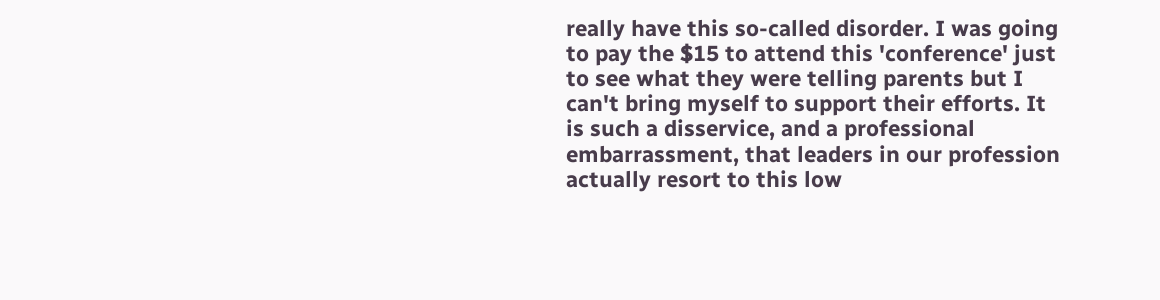really have this so-called disorder. I was going to pay the $15 to attend this 'conference' just to see what they were telling parents but I can't bring myself to support their efforts. It is such a disservice, and a professional embarrassment, that leaders in our profession actually resort to this low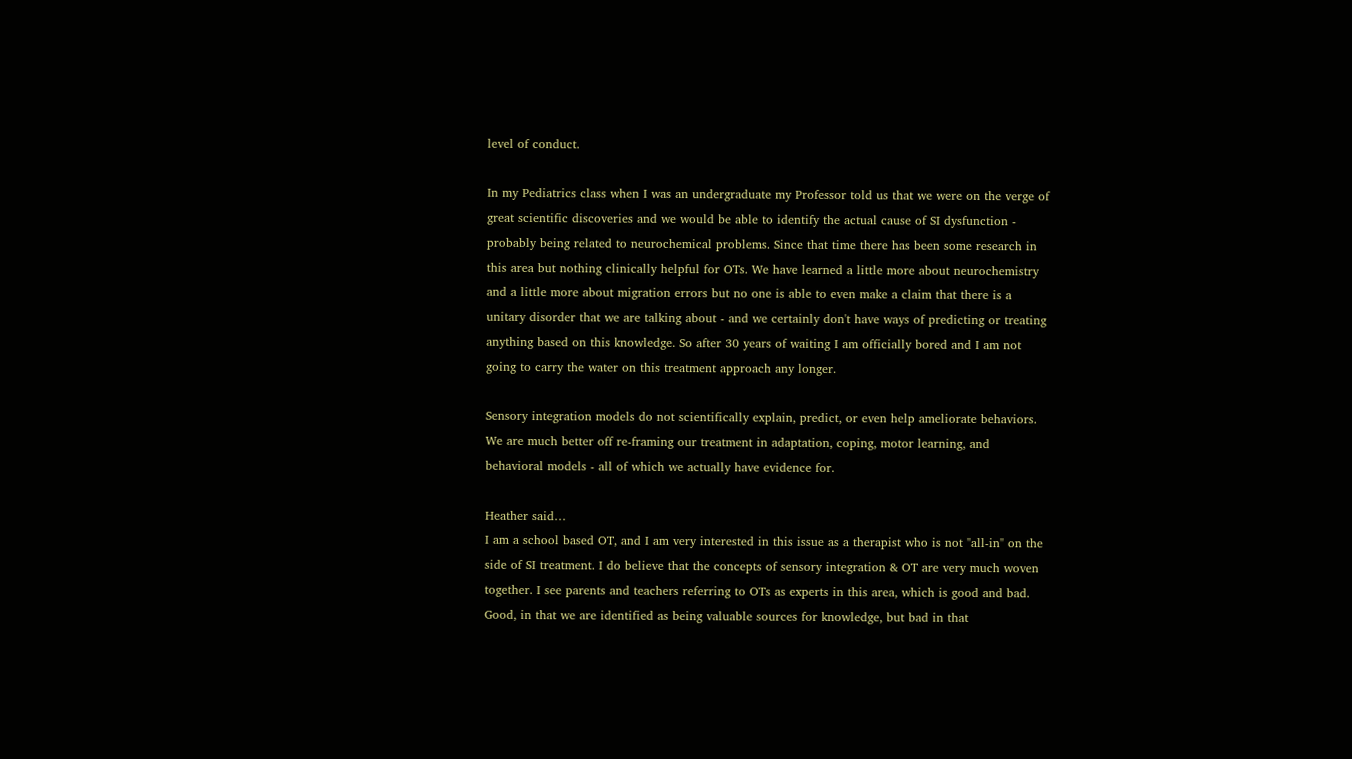level of conduct.

In my Pediatrics class when I was an undergraduate my Professor told us that we were on the verge of great scientific discoveries and we would be able to identify the actual cause of SI dysfunction - probably being related to neurochemical problems. Since that time there has been some research in this area but nothing clinically helpful for OTs. We have learned a little more about neurochemistry and a little more about migration errors but no one is able to even make a claim that there is a unitary disorder that we are talking about - and we certainly don't have ways of predicting or treating anything based on this knowledge. So after 30 years of waiting I am officially bored and I am not going to carry the water on this treatment approach any longer.

Sensory integration models do not scientifically explain, predict, or even help ameliorate behaviors. We are much better off re-framing our treatment in adaptation, coping, motor learning, and behavioral models - all of which we actually have evidence for.

Heather said…
I am a school based OT, and I am very interested in this issue as a therapist who is not "all-in" on the side of SI treatment. I do believe that the concepts of sensory integration & OT are very much woven together. I see parents and teachers referring to OTs as experts in this area, which is good and bad. Good, in that we are identified as being valuable sources for knowledge, but bad in that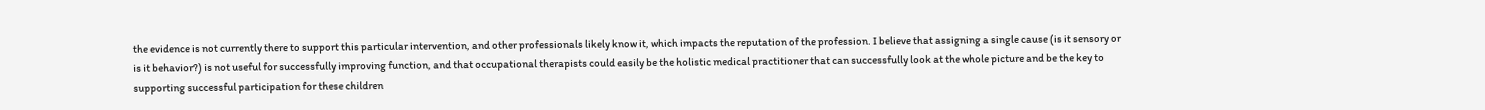the evidence is not currently there to support this particular intervention, and other professionals likely know it, which impacts the reputation of the profession. I believe that assigning a single cause (is it sensory or is it behavior?) is not useful for successfully improving function, and that occupational therapists could easily be the holistic medical practitioner that can successfully look at the whole picture and be the key to supporting successful participation for these children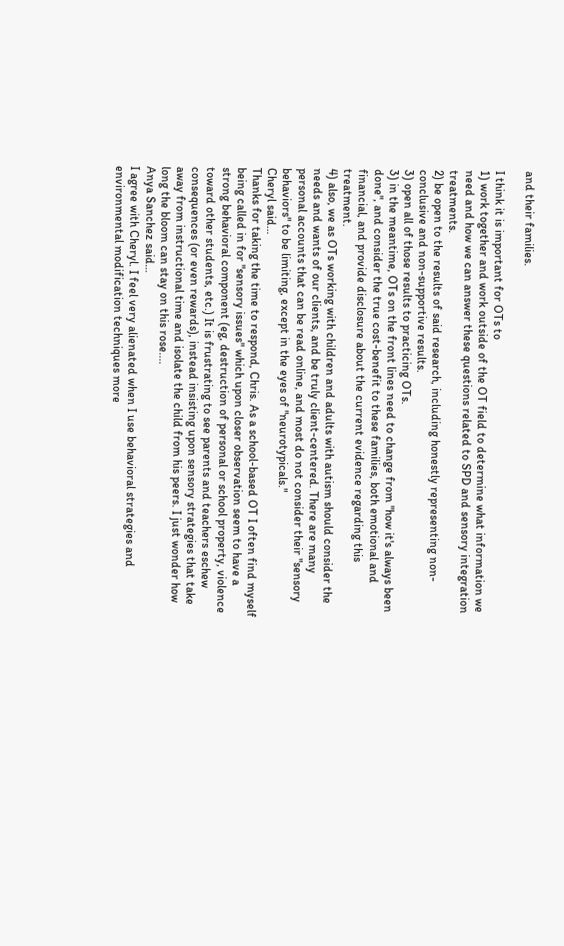and their families.

I think it is important for OTs to
1) work together and work outside of the OT field to determine what information we need and how we can answer these questions related to SPD and sensory integration treatments.
2) be open to the results of said research, including honestly representing non-conclusive and non-supportive results.
3) open all of those results to practicing OTs.
3) in the meantime, OTs on the front lines need to change from "how it's always been done", and consider the true cost-benefit to these families, both emotional and financial, and provide disclosure about the current evidence regarding this treatment.
4) also, we as OTs working with children and adults with autism should consider the needs and wants of our clients, and be truly client-centered. There are many personal accounts that can be read online, and most do not consider their "sensory behaviors" to be limiting, except in the eyes of "neurotypicals."
Cheryl said…
Thanks for taking the time to respond, Chris. As a school-based OT I often find myself being called in for "sensory issues" which upon closer observation seem to have a strong behavioral component (eg, destruction of personal or school property, violence toward other students, etc.) It is frustrating to see parents and teachers eschew consequences (or even rewards), instead insisting upon sensory strategies that take away from instructional time and isolate the child from his peers. I just wonder how long the bloom can stay on this rose....
Anya Sanchez said…
I agree with Cheryl. I feel very alienated when I use behavioral strategies and environmental modification techniques more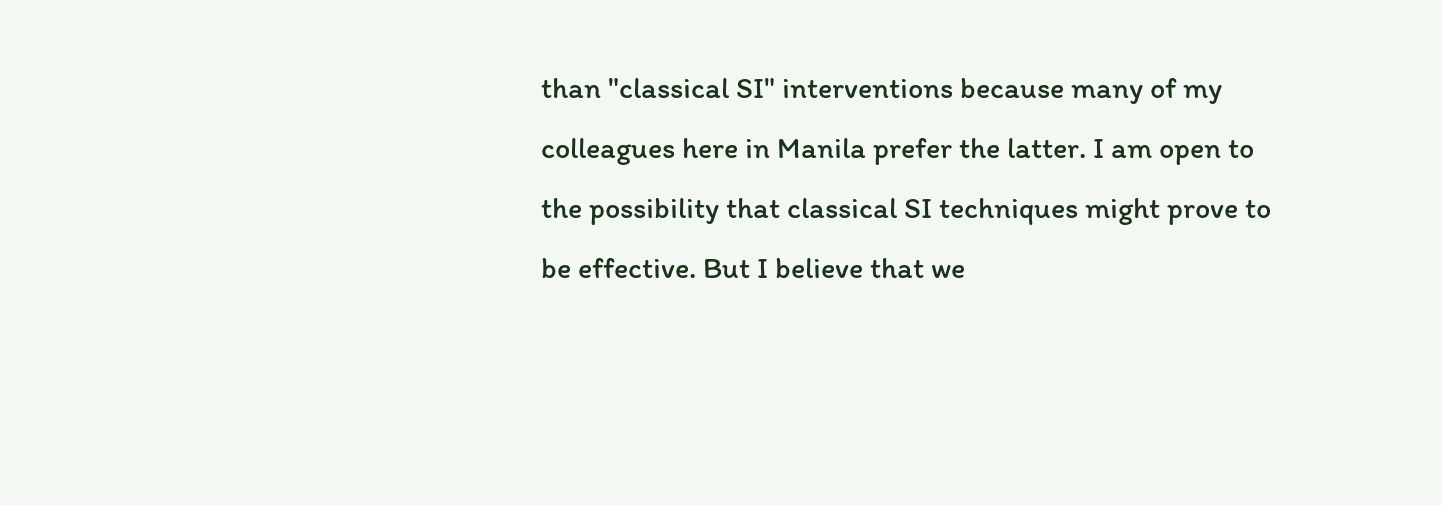than "classical SI" interventions because many of my colleagues here in Manila prefer the latter. I am open to the possibility that classical SI techniques might prove to be effective. But I believe that we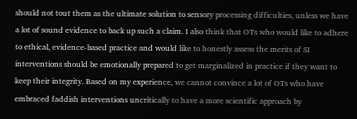should not tout them as the ultimate solution to sensory processing difficulties, unless we have a lot of sound evidence to back up such a claim. I also think that OTs who would like to adhere to ethical, evidence-based practice and would like to honestly assess the merits of SI interventions should be emotionally prepared to get marginalized in practice if they want to keep their integrity. Based on my experience, we cannot convince a lot of OTs who have embraced faddish interventions uncritically to have a more scientific approach by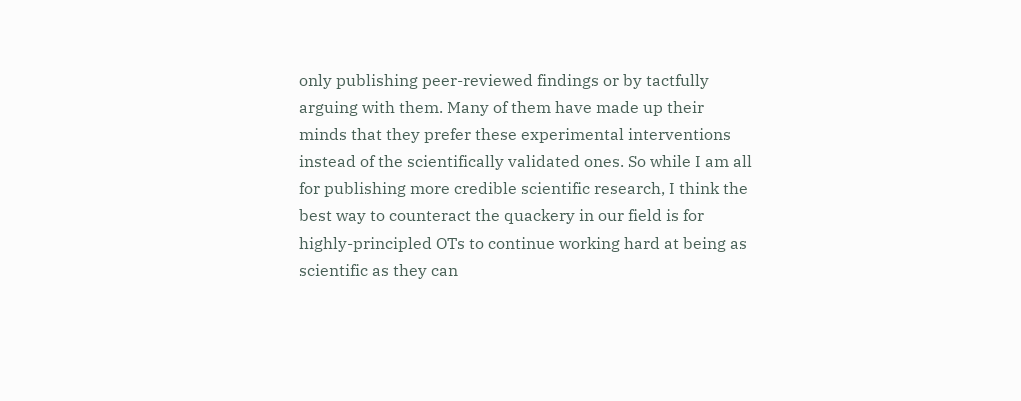only publishing peer-reviewed findings or by tactfully arguing with them. Many of them have made up their minds that they prefer these experimental interventions instead of the scientifically validated ones. So while I am all for publishing more credible scientific research, I think the best way to counteract the quackery in our field is for highly-principled OTs to continue working hard at being as scientific as they can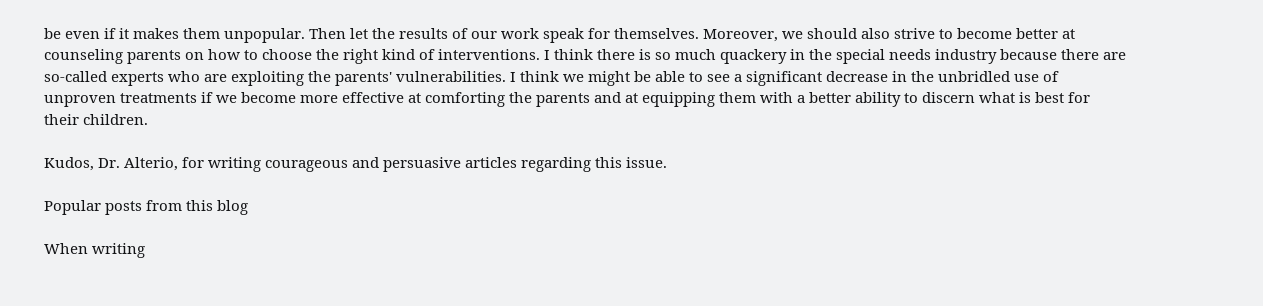be even if it makes them unpopular. Then let the results of our work speak for themselves. Moreover, we should also strive to become better at counseling parents on how to choose the right kind of interventions. I think there is so much quackery in the special needs industry because there are so-called experts who are exploiting the parents' vulnerabilities. I think we might be able to see a significant decrease in the unbridled use of unproven treatments if we become more effective at comforting the parents and at equipping them with a better ability to discern what is best for their children.

Kudos, Dr. Alterio, for writing courageous and persuasive articles regarding this issue.

Popular posts from this blog

When writing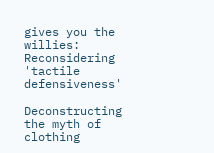gives you the willies: Reconsidering 'tactile defensiveness'

Deconstructing the myth of clothing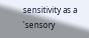sensitivity as a 'sensory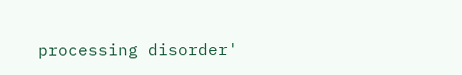processing disorder'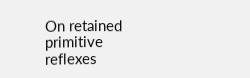On retained primitive reflexes